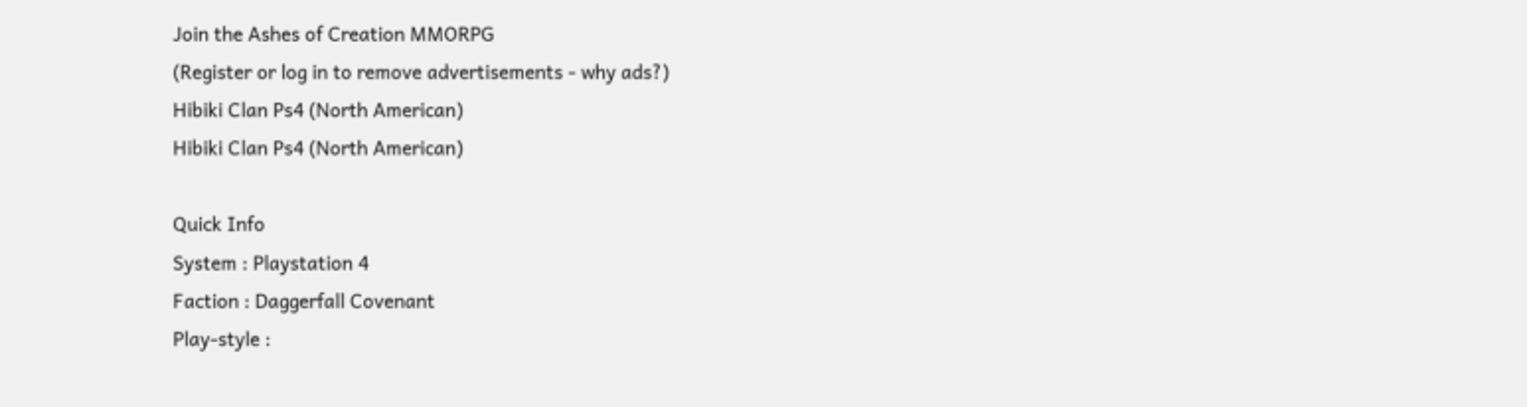Join the Ashes of Creation MMORPG
(Register or log in to remove advertisements - why ads?)
Hibiki Clan Ps4 (North American)
Hibiki Clan Ps4 (North American)

Quick Info
System : Playstation 4
Faction : Daggerfall Covenant
Play-style :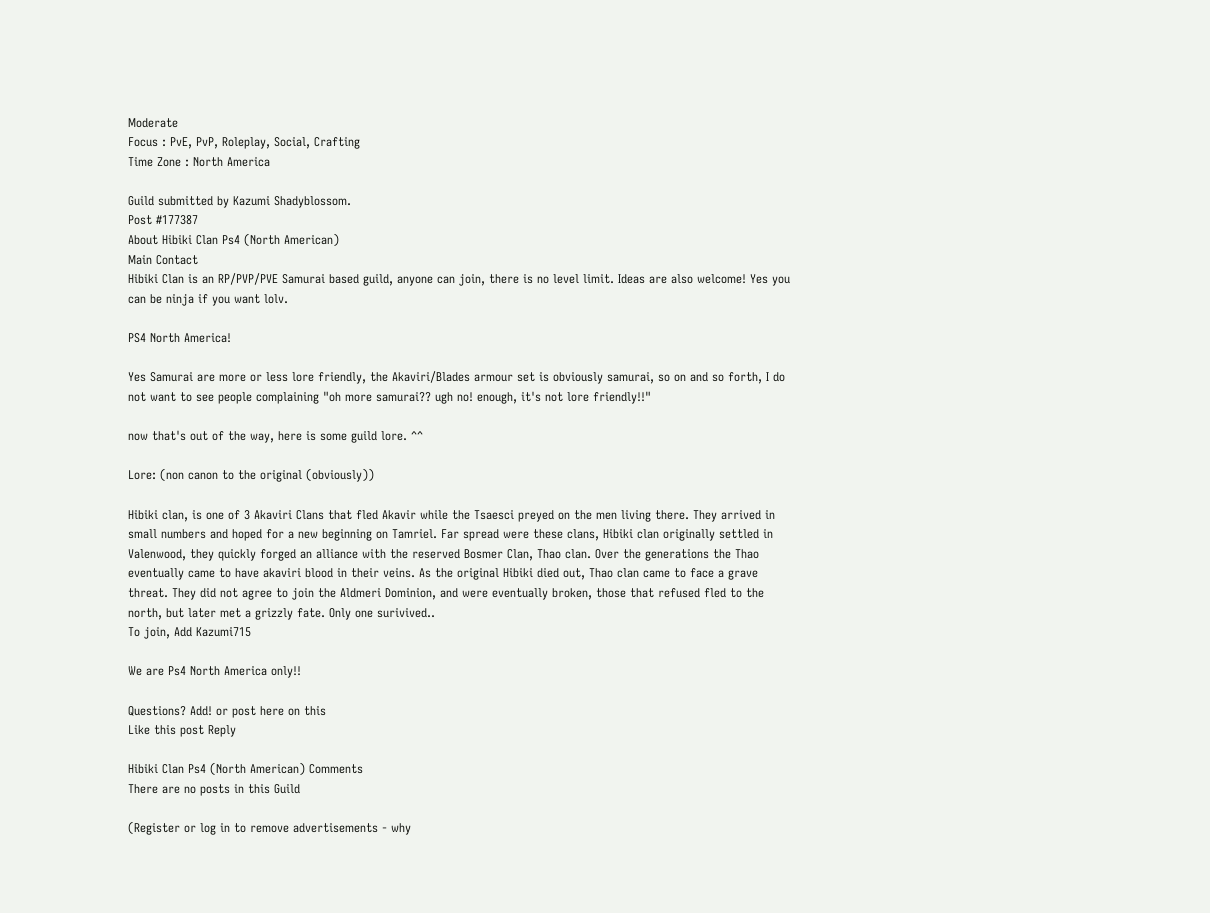Moderate
Focus : PvE, PvP, Roleplay, Social, Crafting
Time Zone : North America

Guild submitted by Kazumi Shadyblossom.
Post #177387
About Hibiki Clan Ps4 (North American)
Main Contact
Hibiki Clan is an RP/PVP/PVE Samurai based guild, anyone can join, there is no level limit. Ideas are also welcome! Yes you can be ninja if you want lolv.

PS4 North America!

Yes Samurai are more or less lore friendly, the Akaviri/Blades armour set is obviously samurai, so on and so forth, I do not want to see people complaining "oh more samurai?? ugh no! enough, it's not lore friendly!!"

now that's out of the way, here is some guild lore. ^^

Lore: (non canon to the original (obviously))

Hibiki clan, is one of 3 Akaviri Clans that fled Akavir while the Tsaesci preyed on the men living there. They arrived in small numbers and hoped for a new beginning on Tamriel. Far spread were these clans, Hibiki clan originally settled in Valenwood, they quickly forged an alliance with the reserved Bosmer Clan, Thao clan. Over the generations the Thao eventually came to have akaviri blood in their veins. As the original Hibiki died out, Thao clan came to face a grave threat. They did not agree to join the Aldmeri Dominion, and were eventually broken, those that refused fled to the north, but later met a grizzly fate. Only one surivived..
To join, Add Kazumi715

We are Ps4 North America only!!

Questions? Add! or post here on this
Like this post Reply

Hibiki Clan Ps4 (North American) Comments
There are no posts in this Guild

(Register or log in to remove advertisements - why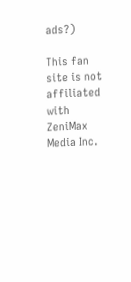ads?)

This fan site is not affiliated with ZeniMax Media Inc.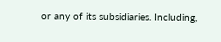or any of its subsidiaries. Including,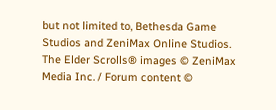but not limited to, Bethesda Game Studios and ZeniMax Online Studios.
The Elder Scrolls® images © ZeniMax Media Inc. / Forum content ©